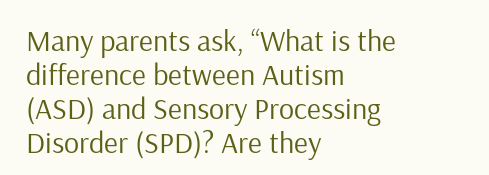Many parents ask, “What is the difference between Autism (ASD) and Sensory Processing Disorder (SPD)? Are they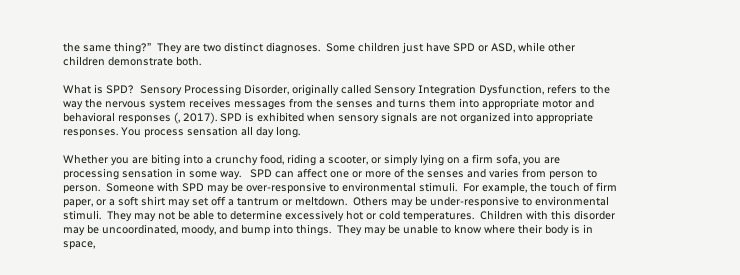the same thing?”  They are two distinct diagnoses.  Some children just have SPD or ASD, while other children demonstrate both.

What is SPD?  Sensory Processing Disorder, originally called Sensory Integration Dysfunction, refers to the way the nervous system receives messages from the senses and turns them into appropriate motor and behavioral responses (, 2017). SPD is exhibited when sensory signals are not organized into appropriate responses. You process sensation all day long.

Whether you are biting into a crunchy food, riding a scooter, or simply lying on a firm sofa, you are processing sensation in some way.   SPD can affect one or more of the senses and varies from person to person.  Someone with SPD may be over-responsive to environmental stimuli.  For example, the touch of firm paper, or a soft shirt may set off a tantrum or meltdown.  Others may be under-responsive to environmental stimuli.  They may not be able to determine excessively hot or cold temperatures.  Children with this disorder may be uncoordinated, moody, and bump into things.  They may be unable to know where their body is in space,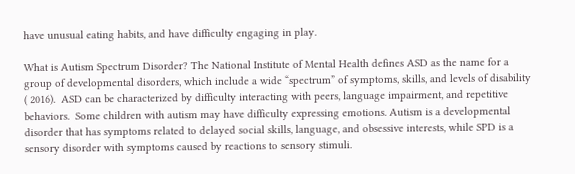have unusual eating habits, and have difficulty engaging in play.

What is Autism Spectrum Disorder? The National Institute of Mental Health defines ASD as the name for a group of developmental disorders, which include a wide “spectrum” of symptoms, skills, and levels of disability ( 2016).  ASD can be characterized by difficulty interacting with peers, language impairment, and repetitive behaviors.  Some children with autism may have difficulty expressing emotions. Autism is a developmental disorder that has symptoms related to delayed social skills, language, and obsessive interests, while SPD is a sensory disorder with symptoms caused by reactions to sensory stimuli.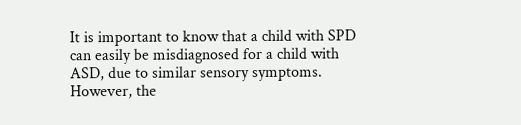It is important to know that a child with SPD can easily be misdiagnosed for a child with ASD, due to similar sensory symptoms. However, the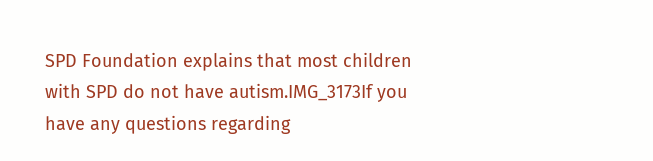SPD Foundation explains that most children with SPD do not have autism.IMG_3173If you have any questions regarding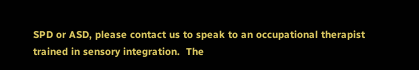SPD or ASD, please contact us to speak to an occupational therapist trained in sensory integration.  The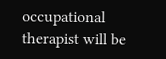occupational therapist will be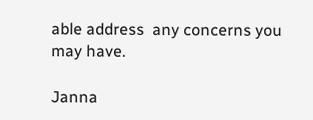able address  any concerns you may have.

Janna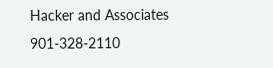Hacker and Associates   901-328-2110